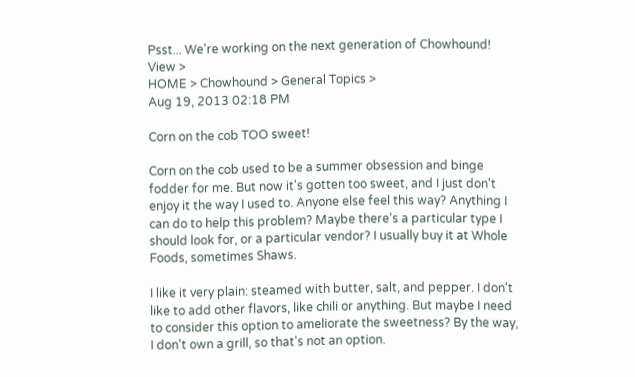Psst... We're working on the next generation of Chowhound! View >
HOME > Chowhound > General Topics >
Aug 19, 2013 02:18 PM

Corn on the cob TOO sweet!

Corn on the cob used to be a summer obsession and binge fodder for me. But now it's gotten too sweet, and I just don't enjoy it the way I used to. Anyone else feel this way? Anything I can do to help this problem? Maybe there's a particular type I should look for, or a particular vendor? I usually buy it at Whole Foods, sometimes Shaws.

I like it very plain: steamed with butter, salt, and pepper. I don't like to add other flavors, like chili or anything. But maybe I need to consider this option to ameliorate the sweetness? By the way, I don't own a grill, so that's not an option.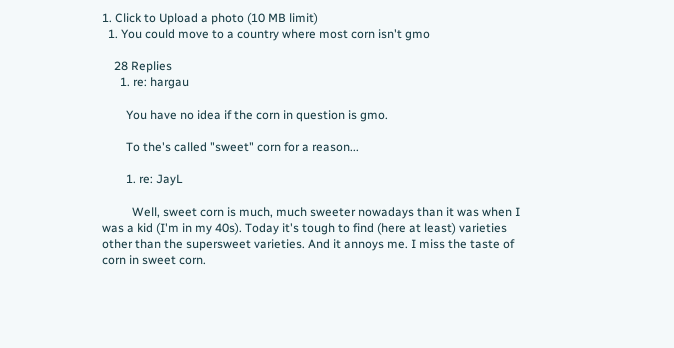1. Click to Upload a photo (10 MB limit)
  1. You could move to a country where most corn isn't gmo

    28 Replies
      1. re: hargau

        You have no idea if the corn in question is gmo.

        To the's called "sweet" corn for a reason...

        1. re: JayL

          Well, sweet corn is much, much sweeter nowadays than it was when I was a kid (I'm in my 40s). Today it's tough to find (here at least) varieties other than the supersweet varieties. And it annoys me. I miss the taste of corn in sweet corn.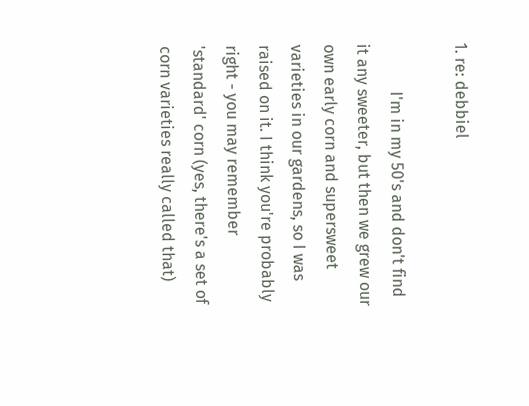1. re: debbiel

            I'm in my 50's and don't find it any sweeter, but then we grew our own early corn and supersweet varieties in our gardens, so I was raised on it. I think you're probably right - you may remember 'standard' corn (yes, there's a set of corn varieties really called that)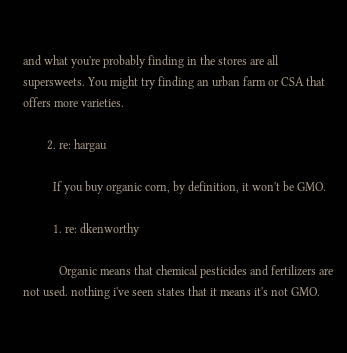and what you're probably finding in the stores are all supersweets. You might try finding an urban farm or CSA that offers more varieties.

        2. re: hargau

          If you buy organic corn, by definition, it won't be GMO.

          1. re: dkenworthy

            Organic means that chemical pesticides and fertilizers are not used. nothing i've seen states that it means it's not GMO.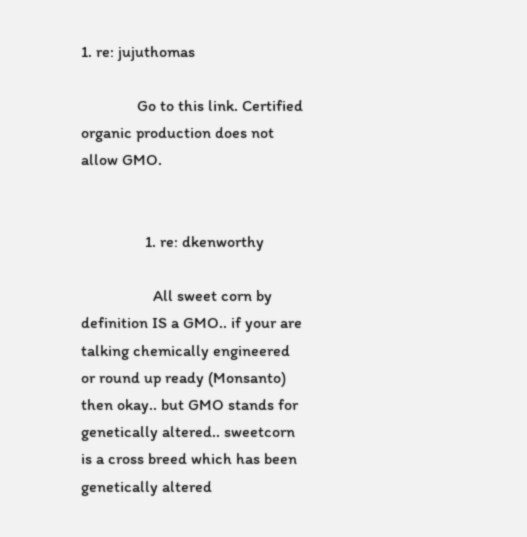1. re: jujuthomas

              Go to this link. Certified organic production does not allow GMO.


                1. re: dkenworthy

                  All sweet corn by definition IS a GMO.. if your are talking chemically engineered or round up ready (Monsanto) then okay.. but GMO stands for genetically altered.. sweetcorn is a cross breed which has been genetically altered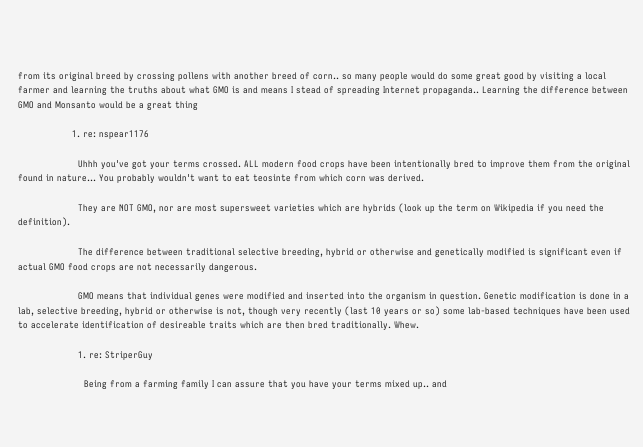from its original breed by crossing pollens with another breed of corn.. so many people would do some great good by visiting a local farmer and learning the truths about what GMO is and means I stead of spreading Internet propaganda.. Learning the difference between GMO and Monsanto would be a great thing

                  1. re: nspear1176

                    Uhhh you've got your terms crossed. ALL modern food crops have been intentionally bred to improve them from the original found in nature... You probably wouldn't want to eat teosinte from which corn was derived.

                    They are NOT GMO, nor are most supersweet varieties which are hybrids (look up the term on Wikipedia if you need the definition).

                    The difference between traditional selective breeding, hybrid or otherwise and genetically modified is significant even if actual GMO food crops are not necessarily dangerous.

                    GMO means that individual genes were modified and inserted into the organism in question. Genetic modification is done in a lab, selective breeding, hybrid or otherwise is not, though very recently (last 10 years or so) some lab-based techniques have been used to accelerate identification of desireable traits which are then bred traditionally. Whew.

                    1. re: StriperGuy

                      Being from a farming family I can assure that you have your terms mixed up.. and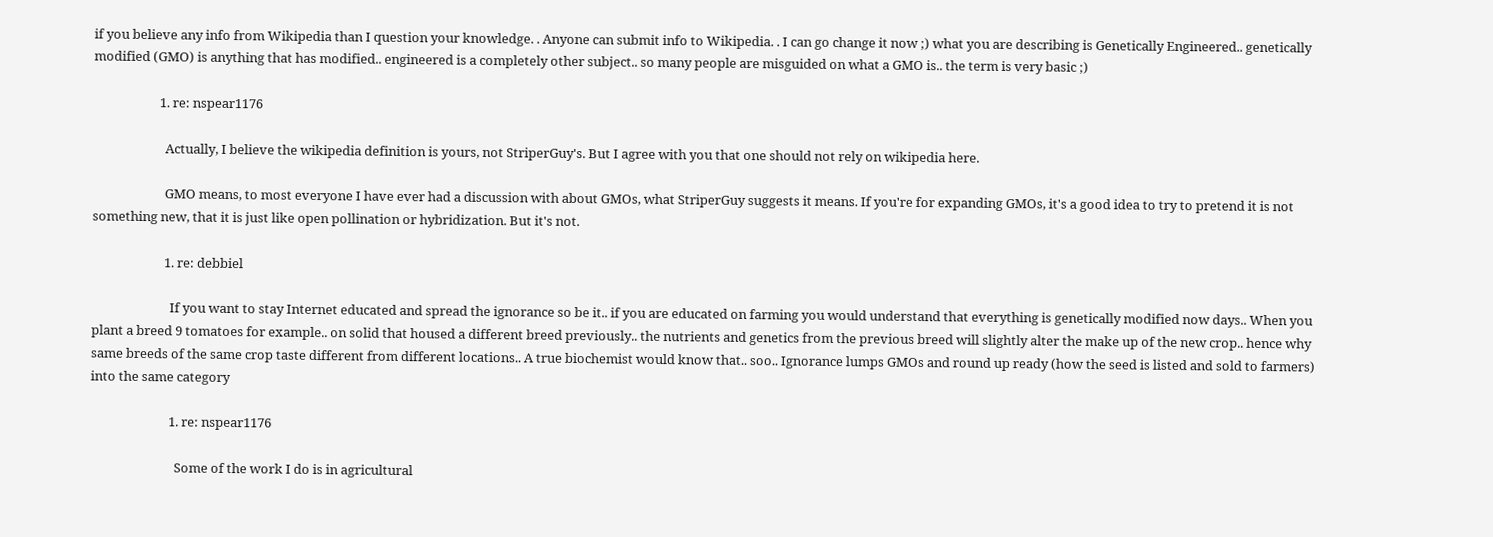if you believe any info from Wikipedia than I question your knowledge. . Anyone can submit info to Wikipedia. . I can go change it now ;) what you are describing is Genetically Engineered.. genetically modified (GMO) is anything that has modified.. engineered is a completely other subject.. so many people are misguided on what a GMO is.. the term is very basic ;)

                      1. re: nspear1176

                        Actually, I believe the wikipedia definition is yours, not StriperGuy's. But I agree with you that one should not rely on wikipedia here.

                        GMO means, to most everyone I have ever had a discussion with about GMOs, what StriperGuy suggests it means. If you're for expanding GMOs, it's a good idea to try to pretend it is not something new, that it is just like open pollination or hybridization. But it's not.

                        1. re: debbiel

                          If you want to stay Internet educated and spread the ignorance so be it.. if you are educated on farming you would understand that everything is genetically modified now days.. When you plant a breed 9 tomatoes for example.. on solid that housed a different breed previously.. the nutrients and genetics from the previous breed will slightly alter the make up of the new crop.. hence why same breeds of the same crop taste different from different locations.. A true biochemist would know that.. soo.. Ignorance lumps GMOs and round up ready (how the seed is listed and sold to farmers) into the same category

                          1. re: nspear1176

                            Some of the work I do is in agricultural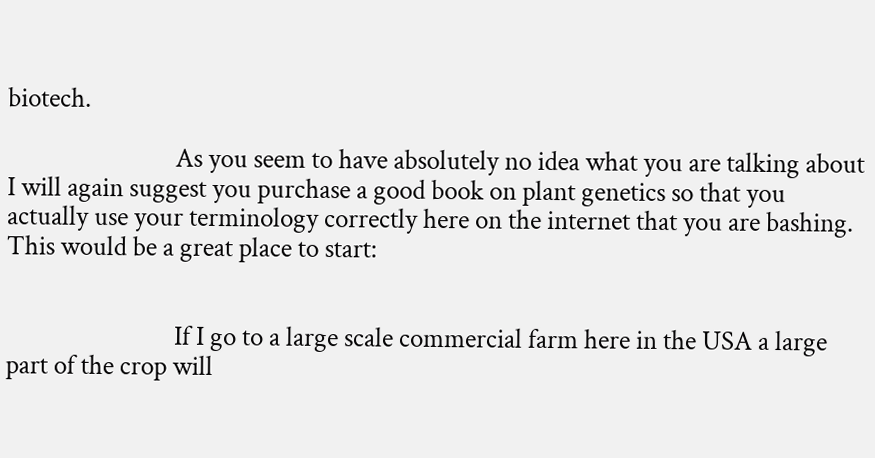biotech.

                            As you seem to have absolutely no idea what you are talking about I will again suggest you purchase a good book on plant genetics so that you actually use your terminology correctly here on the internet that you are bashing. This would be a great place to start:


                            If I go to a large scale commercial farm here in the USA a large part of the crop will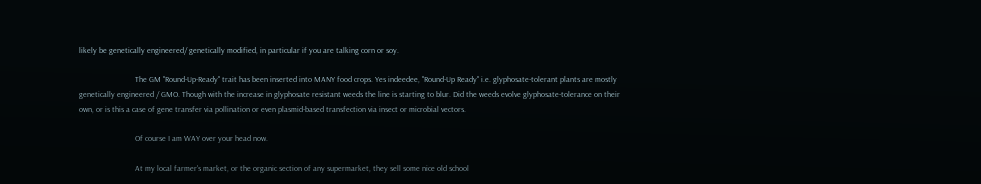likely be genetically engineered/ genetically modified, in particular if you are talking corn or soy.

                            The GM "Round-Up-Ready" trait has been inserted into MANY food crops. Yes indeedee, "Round-Up Ready" i.e. glyphosate-tolerant plants are mostly genetically engineered / GMO. Though with the increase in glyphosate resistant weeds the line is starting to blur. Did the weeds evolve glyphosate-tolerance on their own, or is this a case of gene transfer via pollination or even plasmid-based transfection via insect or microbial vectors.

                            Of course I am WAY over your head now.

                            At my local farmer's market, or the organic section of any supermarket, they sell some nice old school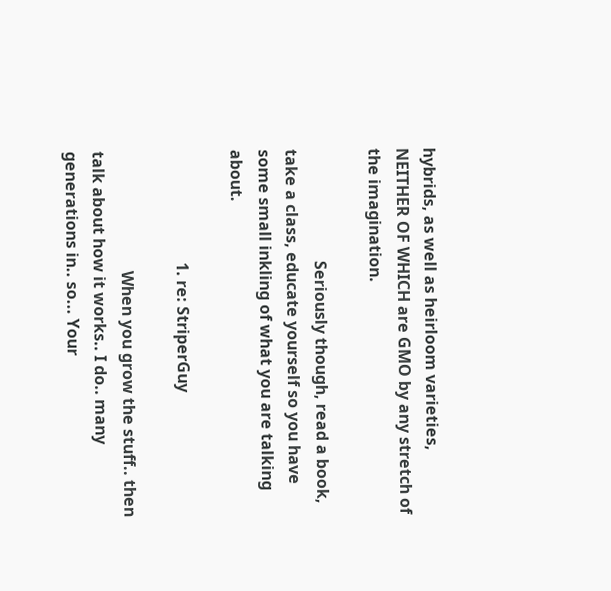hybrids, as well as heirloom varieties, NEITHER OF WHICH are GMO by any stretch of the imagination.

                            Seriously though, read a book, take a class, educate yourself so you have some small inkling of what you are talking about.

                            1. re: StriperGuy

                              When you grow the stuff.. then talk about how it works.. I do.. many generations in.. so... Your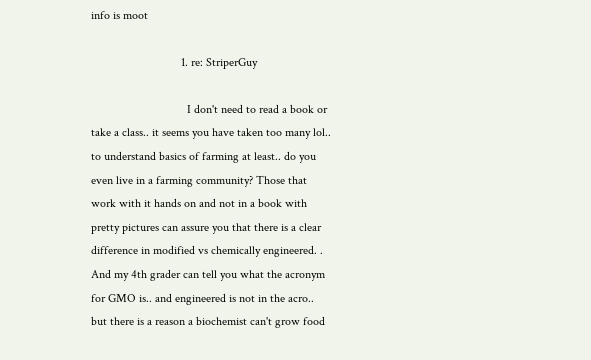info is moot

                              1. re: StriperGuy

                                I don't need to read a book or take a class.. it seems you have taken too many lol.. to understand basics of farming at least.. do you even live in a farming community? Those that work with it hands on and not in a book with pretty pictures can assure you that there is a clear difference in modified vs chemically engineered. . And my 4th grader can tell you what the acronym for GMO is.. and engineered is not in the acro.. but there is a reason a biochemist can't grow food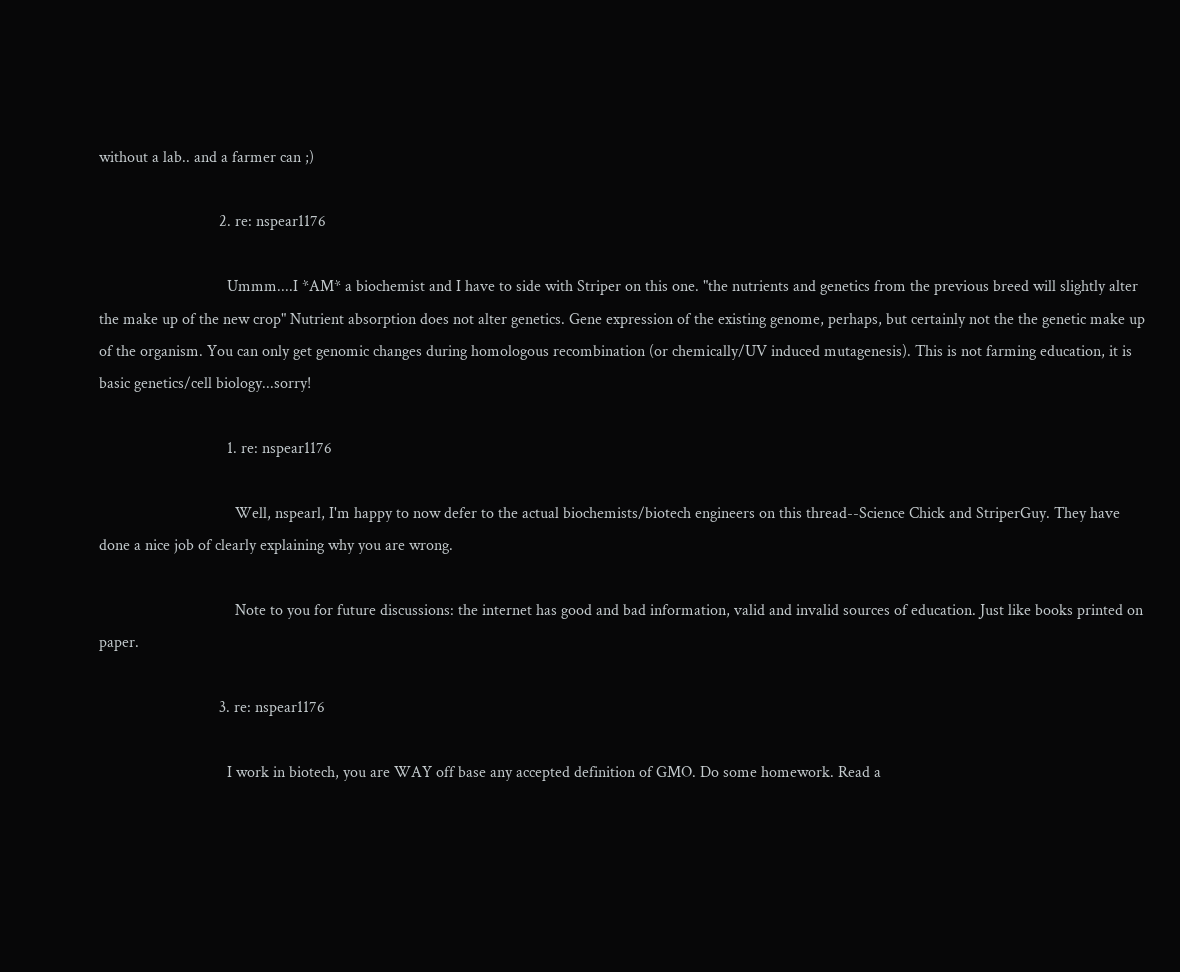without a lab.. and a farmer can ;)

                              2. re: nspear1176

                                Ummm....I *AM* a biochemist and I have to side with Striper on this one. "the nutrients and genetics from the previous breed will slightly alter the make up of the new crop" Nutrient absorption does not alter genetics. Gene expression of the existing genome, perhaps, but certainly not the the genetic make up of the organism. You can only get genomic changes during homologous recombination (or chemically/UV induced mutagenesis). This is not farming education, it is basic genetics/cell biology...sorry!

                                1. re: nspear1176

                                  Well, nspearl, I'm happy to now defer to the actual biochemists/biotech engineers on this thread--Science Chick and StriperGuy. They have done a nice job of clearly explaining why you are wrong.

                                  Note to you for future discussions: the internet has good and bad information, valid and invalid sources of education. Just like books printed on paper.

                              3. re: nspear1176

                                I work in biotech, you are WAY off base any accepted definition of GMO. Do some homework. Read a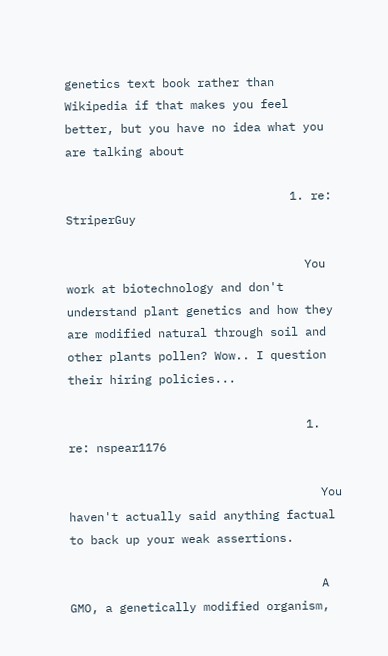genetics text book rather than Wikipedia if that makes you feel better, but you have no idea what you are talking about

                                1. re: StriperGuy

                                  You work at biotechnology and don't understand plant genetics and how they are modified natural through soil and other plants pollen? Wow.. I question their hiring policies...

                                  1. re: nspear1176

                                    You haven't actually said anything factual to back up your weak assertions.

                                    A GMO, a genetically modified organism,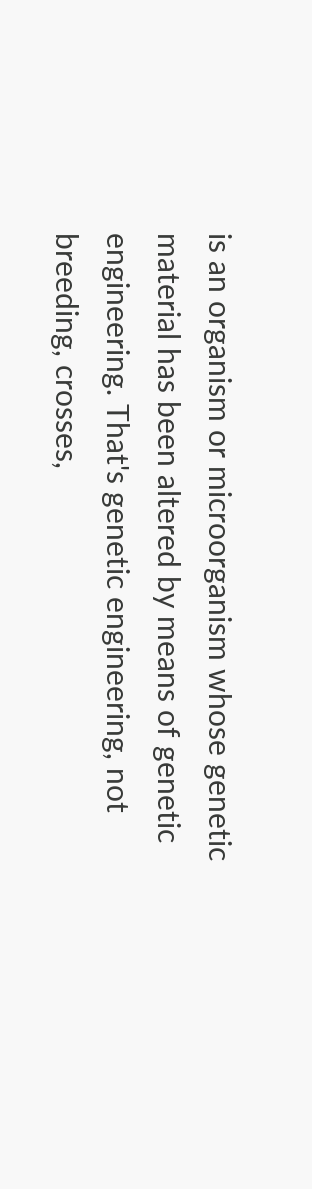is an organism or microorganism whose genetic material has been altered by means of genetic engineering. That's genetic engineering, not breeding, crosses,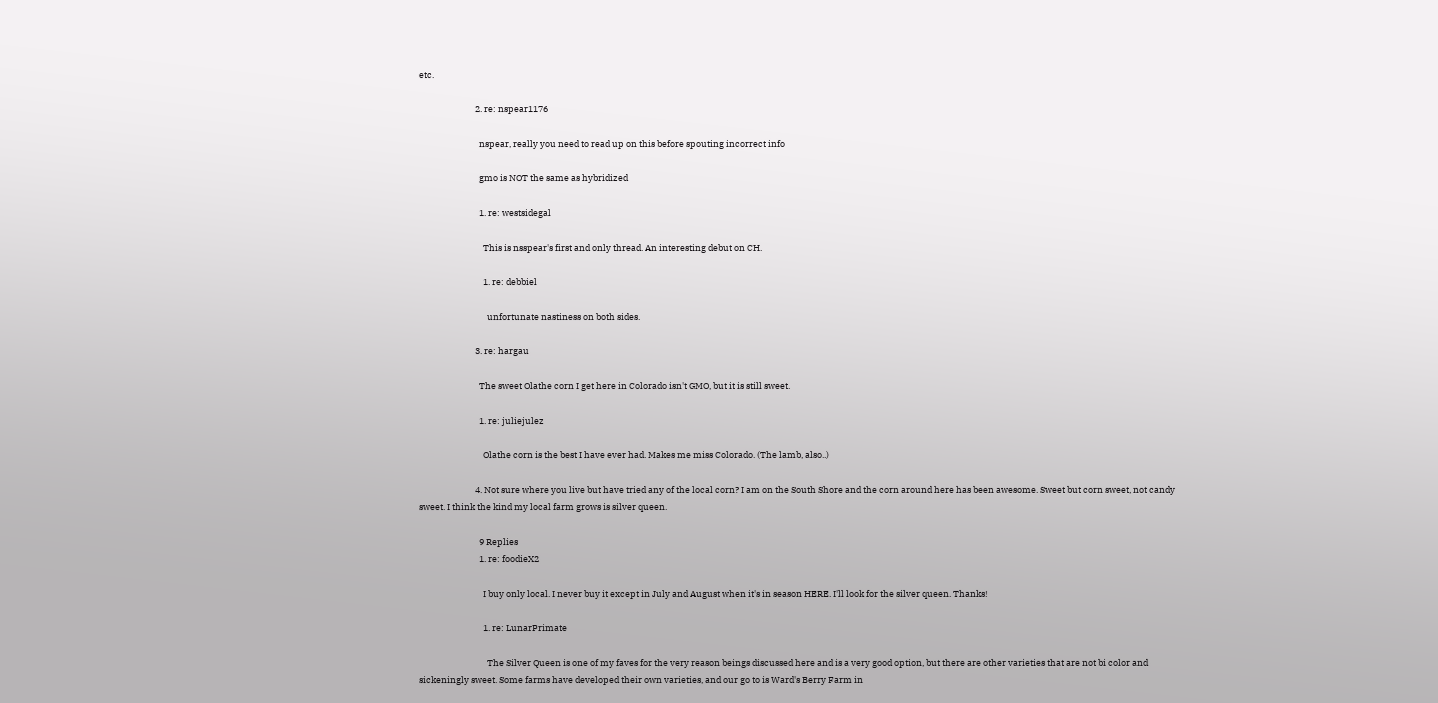etc.

                            2. re: nspear1176

                              nspear, really you need to read up on this before spouting incorrect info

                              gmo is NOT the same as hybridized

                              1. re: westsidegal

                                This is nsspear's first and only thread. An interesting debut on CH.

                                1. re: debbiel

                                  unfortunate nastiness on both sides.

                            3. re: hargau

                              The sweet Olathe corn I get here in Colorado isn't GMO, but it is still sweet.

                              1. re: juliejulez

                                Olathe corn is the best I have ever had. Makes me miss Colorado. (The lamb, also..)

                            4. Not sure where you live but have tried any of the local corn? I am on the South Shore and the corn around here has been awesome. Sweet but corn sweet, not candy sweet. I think the kind my local farm grows is silver queen.

                              9 Replies
                              1. re: foodieX2

                                I buy only local. I never buy it except in July and August when it's in season HERE. I'll look for the silver queen. Thanks!

                                1. re: LunarPrimate

                                  The Silver Queen is one of my faves for the very reason beings discussed here and is a very good option, but there are other varieties that are not bi color and sickeningly sweet. Some farms have developed their own varieties, and our go to is Ward's Berry Farm in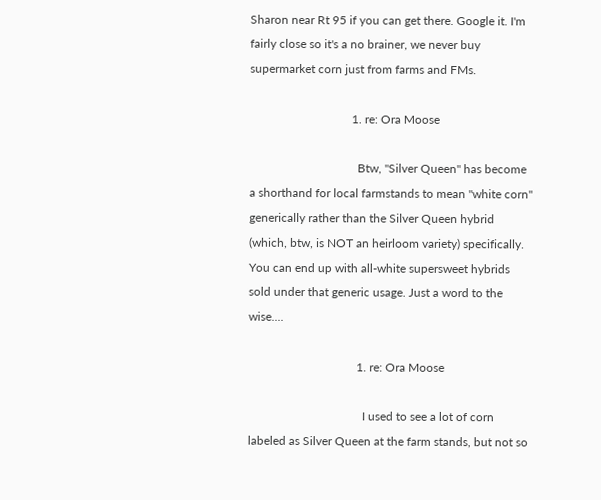Sharon near Rt 95 if you can get there. Google it. I'm fairly close so it's a no brainer, we never buy supermarket corn just from farms and FMs.

                                  1. re: Ora Moose

                                    Btw, "Silver Queen" has become a shorthand for local farmstands to mean "white corn" generically rather than the Silver Queen hybrid (which, btw, is NOT an heirloom variety) specifically. You can end up with all-white supersweet hybrids sold under that generic usage. Just a word to the wise....

                                    1. re: Ora Moose

                                      I used to see a lot of corn labeled as Silver Queen at the farm stands, but not so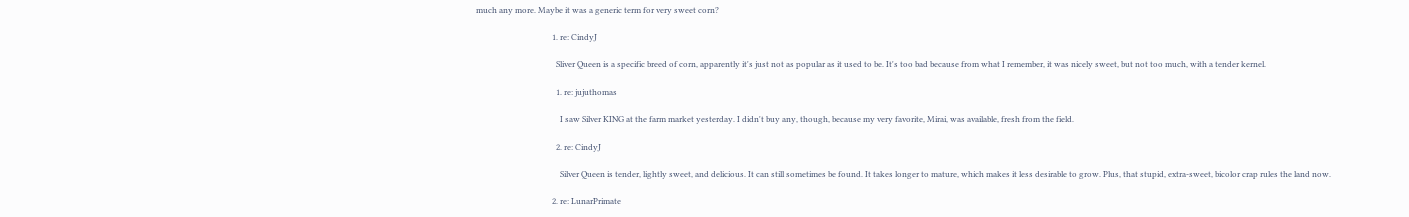much any more. Maybe it was a generic term for very sweet corn?

                                      1. re: CindyJ

                                        Sliver Queen is a specific breed of corn, apparently it's just not as popular as it used to be. It's too bad because from what I remember, it was nicely sweet, but not too much, with a tender kernel.

                                        1. re: jujuthomas

                                          I saw Silver KING at the farm market yesterday. I didn't buy any, though, because my very favorite, Mirai, was available, fresh from the field.

                                        2. re: CindyJ

                                          Silver Queen is tender, lightly sweet, and delicious. It can still sometimes be found. It takes longer to mature, which makes it less desirable to grow. Plus, that stupid, extra-sweet, bicolor crap rules the land now.

                                      2. re: LunarPrimate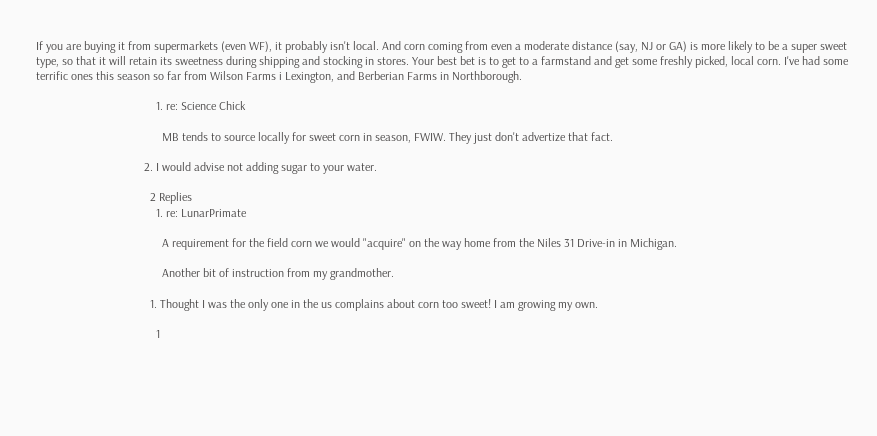If you are buying it from supermarkets (even WF), it probably isn't local. And corn coming from even a moderate distance (say, NJ or GA) is more likely to be a super sweet type, so that it will retain its sweetness during shipping and stocking in stores. Your best bet is to get to a farmstand and get some freshly picked, local corn. I've had some terrific ones this season so far from Wilson Farms i Lexington, and Berberian Farms in Northborough.

                                        1. re: Science Chick

                                          MB tends to source locally for sweet corn in season, FWIW. They just don't advertize that fact.

                                    2. I would advise not adding sugar to your water.

                                      2 Replies
                                        1. re: LunarPrimate

                                          A requirement for the field corn we would "acquire" on the way home from the Niles 31 Drive-in in Michigan.

                                          Another bit of instruction from my grandmother.

                                      1. Thought I was the only one in the us complains about corn too sweet! I am growing my own.

                                        1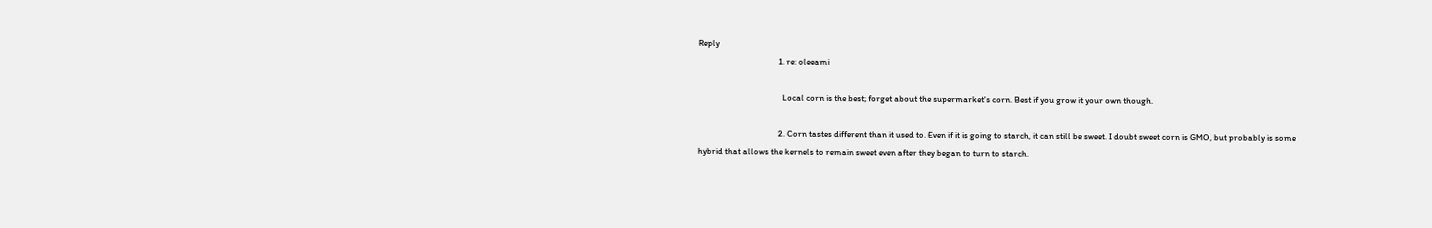Reply
                                        1. re: oleeami

                                          Local corn is the best; forget about the supermarket's corn. Best if you grow it your own though.

                                        2. Corn tastes different than it used to. Even if it is going to starch, it can still be sweet. I doubt sweet corn is GMO, but probably is some hybrid that allows the kernels to remain sweet even after they began to turn to starch.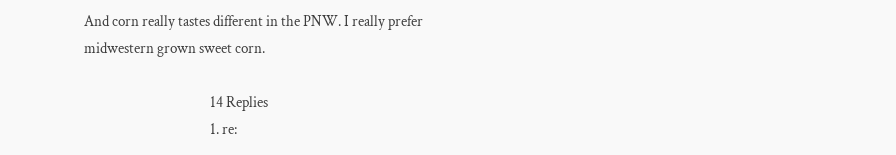And corn really tastes different in the PNW. I really prefer midwestern grown sweet corn.

                                          14 Replies
                                          1. re: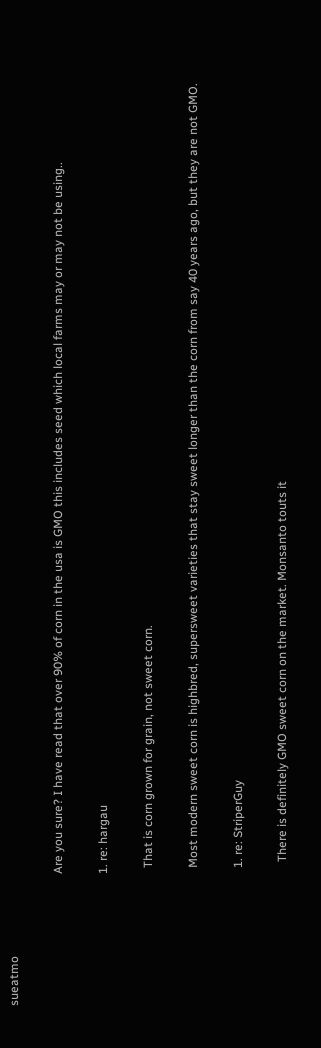sueatmo

                                            Are you sure? I have read that over 90% of corn in the usa is GMO this includes seed which local farms may or may not be using..

                                            1. re: hargau

                                              That is corn grown for grain, not sweet corn.

                                              Most modern sweet corn is highbred, supersweet varieties that stay sweet longer than the corn from say 40 years ago, but they are not GMO.

                                              1. re: StriperGuy

                                                There is definitely GMO sweet corn on the market. Monsanto touts it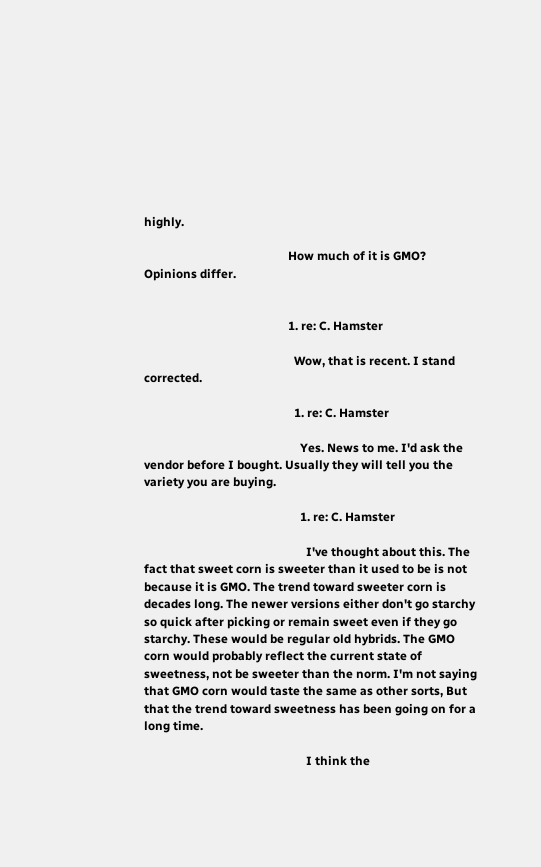highly.

                                                How much of it is GMO? Opinions differ.


                                                1. re: C. Hamster

                                                  Wow, that is recent. I stand corrected.

                                                  1. re: C. Hamster

                                                    Yes. News to me. I'd ask the vendor before I bought. Usually they will tell you the variety you are buying.

                                                    1. re: C. Hamster

                                                      I've thought about this. The fact that sweet corn is sweeter than it used to be is not because it is GMO. The trend toward sweeter corn is decades long. The newer versions either don't go starchy so quick after picking or remain sweet even if they go starchy. These would be regular old hybrids. The GMO corn would probably reflect the current state of sweetness, not be sweeter than the norm. I'm not saying that GMO corn would taste the same as other sorts, But that the trend toward sweetness has been going on for a long time.

                                                      I think the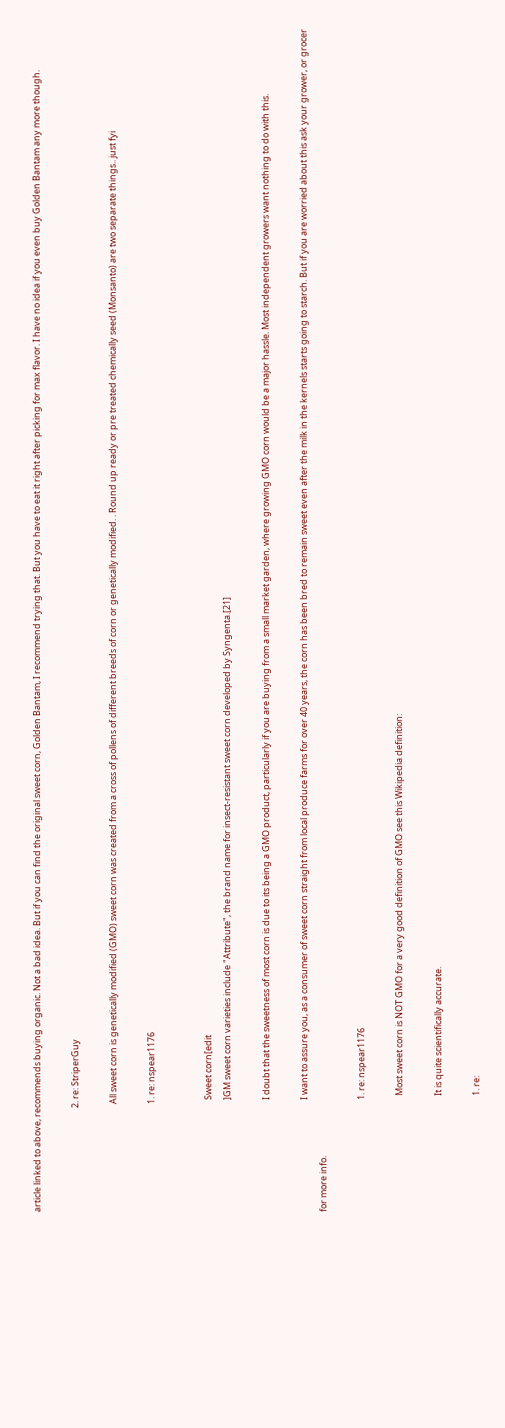article linked to above, recommends buying organic. Not a bad idea. But if you can find the original sweet corn, Golden Bantam, I recommend trying that. But you have to eat it right after picking for max flavor. I have no idea if you even buy Golden Bantam any more though.

                                                    2. re: StriperGuy

                                                      All sweet corn is genetically modified (GMO) sweet corn was created from a cross of pollens of different breeds of corn or genetically modified. . Round up ready or pre treated chemically seed (Monsanto) are two separate things.. just fyi

                                                      1. re: nspear1176


                                                        Sweet corn[edit
                                                        ]GM sweet corn varieties include "Attribute", the brand name for insect-resistant sweet corn developed by Syngenta.[21]

                                                        I doubt that the sweetness of most corn is due to its being a GMO product, particularly if you are buying from a small market garden, where growing GMO corn would be a major hassle. Most independent growers want nothing to do with this.

                                                        I want to assure you, as a consumer of sweet corn straight from local produce farms for over 40 years, the corn has been bred to remain sweet even after the milk in the kernels starts going to starch. But if you are worried about this ask your grower, or grocer for more info.

                                                        1. re: nspear1176

                                                          Most sweet corn is NOT GMO for a very good definition of GMO see this Wikipedia definition:

                                                          It is quite scientifically accurate.

                                                          1. re: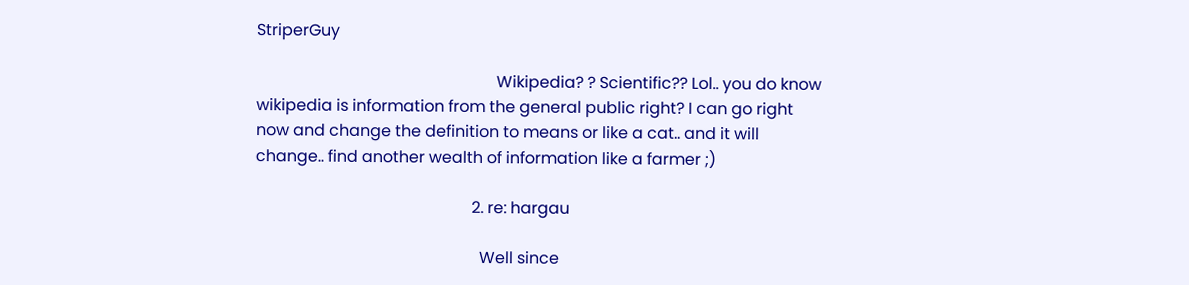StriperGuy

                                                            Wikipedia? ? Scientific?? Lol.. you do know wikipedia is information from the general public right? I can go right now and change the definition to means or like a cat.. and it will change.. find another wealth of information like a farmer ;)

                                                      2. re: hargau

                                                        Well since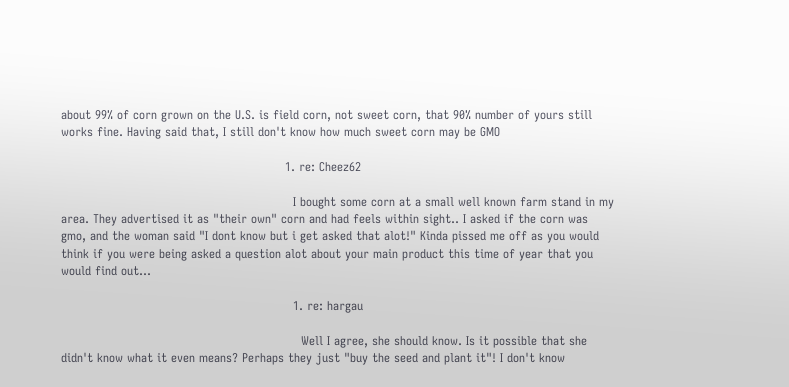about 99% of corn grown on the U.S. is field corn, not sweet corn, that 90% number of yours still works fine. Having said that, I still don't know how much sweet corn may be GMO

                                                        1. re: Cheez62

                                                          I bought some corn at a small well known farm stand in my area. They advertised it as "their own" corn and had feels within sight.. I asked if the corn was gmo, and the woman said "I dont know but i get asked that alot!" Kinda pissed me off as you would think if you were being asked a question alot about your main product this time of year that you would find out...

                                                          1. re: hargau

                                                            Well I agree, she should know. Is it possible that she didn't know what it even means? Perhaps they just "buy the seed and plant it"! I don't know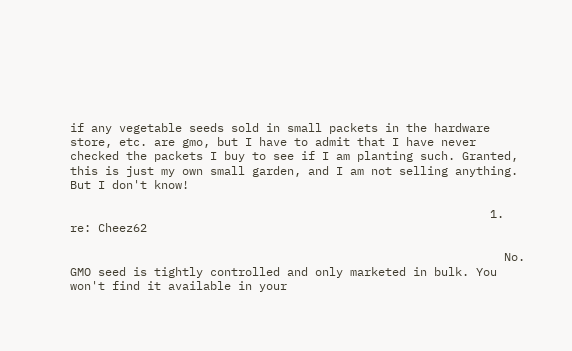if any vegetable seeds sold in small packets in the hardware store, etc. are gmo, but I have to admit that I have never checked the packets I buy to see if I am planting such. Granted, this is just my own small garden, and I am not selling anything. But I don't know!

                                                            1. re: Cheez62

                                                              No. GMO seed is tightly controlled and only marketed in bulk. You won't find it available in your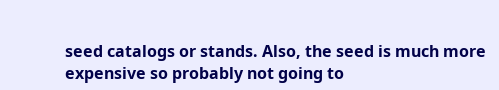seed catalogs or stands. Also, the seed is much more expensive so probably not going to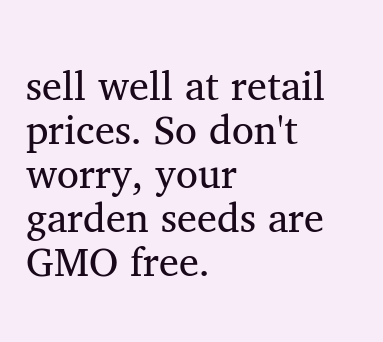sell well at retail prices. So don't worry, your garden seeds are GMO free.